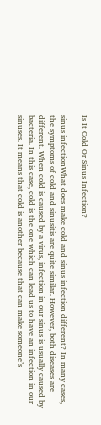Is It Cold Or Sinus Infection?

sinus infectionWhat does make cold and sinus infection different? In many cases, the symptoms of cold and sinusitis are quite similar. However, both diseases are different. When cold is caused by a virus, infection in our sinus is usually caused by bacteria. In this case, cold is the one which can lead us to have an infection in our sinuses. It means that cold is another because that can make someone’s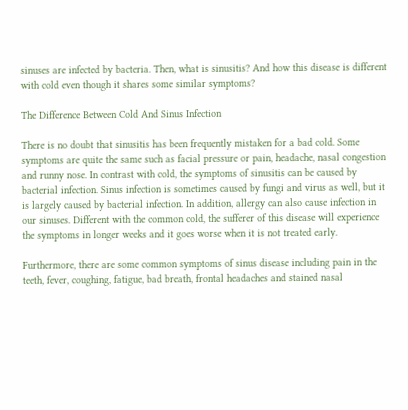sinuses are infected by bacteria. Then, what is sinusitis? And how this disease is different with cold even though it shares some similar symptoms?

The Difference Between Cold And Sinus Infection

There is no doubt that sinusitis has been frequently mistaken for a bad cold. Some symptoms are quite the same such as facial pressure or pain, headache, nasal congestion and runny nose. In contrast with cold, the symptoms of sinusitis can be caused by bacterial infection. Sinus infection is sometimes caused by fungi and virus as well, but it is largely caused by bacterial infection. In addition, allergy can also cause infection in our sinuses. Different with the common cold, the sufferer of this disease will experience the symptoms in longer weeks and it goes worse when it is not treated early.

Furthermore, there are some common symptoms of sinus disease including pain in the teeth, fever, coughing, fatigue, bad breath, frontal headaches and stained nasal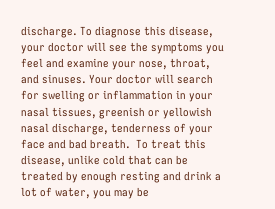discharge. To diagnose this disease, your doctor will see the symptoms you feel and examine your nose, throat, and sinuses. Your doctor will search for swelling or inflammation in your nasal tissues, greenish or yellowish nasal discharge, tenderness of your face and bad breath.  To treat this disease, unlike cold that can be treated by enough resting and drink a lot of water, you may be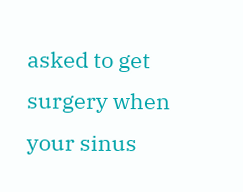asked to get surgery when your sinus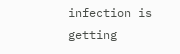infection is getting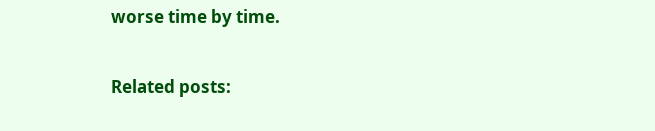worse time by time.

Related posts: